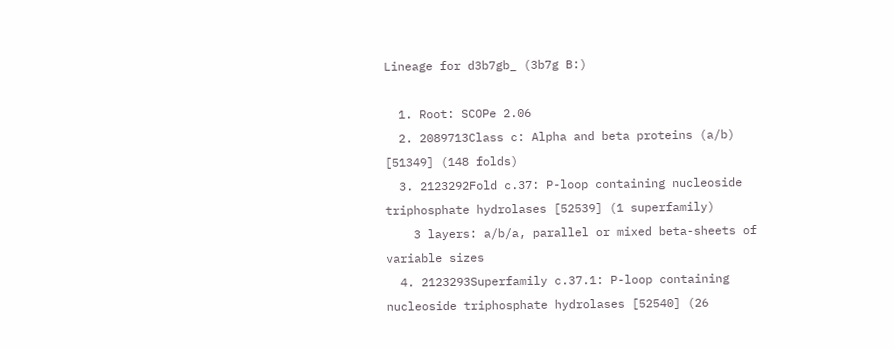Lineage for d3b7gb_ (3b7g B:)

  1. Root: SCOPe 2.06
  2. 2089713Class c: Alpha and beta proteins (a/b) [51349] (148 folds)
  3. 2123292Fold c.37: P-loop containing nucleoside triphosphate hydrolases [52539] (1 superfamily)
    3 layers: a/b/a, parallel or mixed beta-sheets of variable sizes
  4. 2123293Superfamily c.37.1: P-loop containing nucleoside triphosphate hydrolases [52540] (26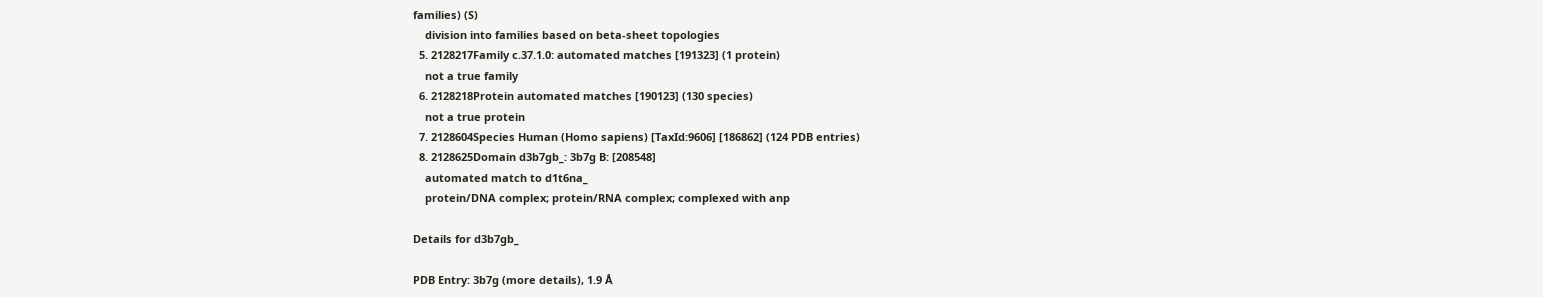families) (S)
    division into families based on beta-sheet topologies
  5. 2128217Family c.37.1.0: automated matches [191323] (1 protein)
    not a true family
  6. 2128218Protein automated matches [190123] (130 species)
    not a true protein
  7. 2128604Species Human (Homo sapiens) [TaxId:9606] [186862] (124 PDB entries)
  8. 2128625Domain d3b7gb_: 3b7g B: [208548]
    automated match to d1t6na_
    protein/DNA complex; protein/RNA complex; complexed with anp

Details for d3b7gb_

PDB Entry: 3b7g (more details), 1.9 Å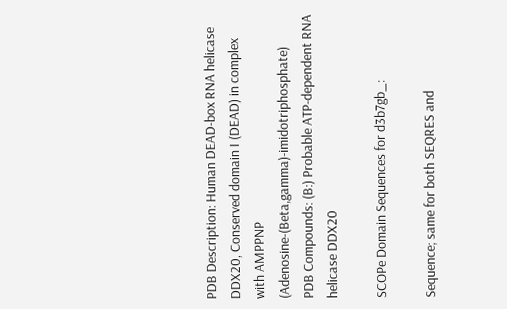PDB Description: Human DEAD-box RNA helicase DDX20, Conserved domain I (DEAD) in complex with AMPPNP (Adenosine-(Beta,gamma)-imidotriphosphate)
PDB Compounds: (B:) Probable ATP-dependent RNA helicase DDX20

SCOPe Domain Sequences for d3b7gb_:

Sequence; same for both SEQRES and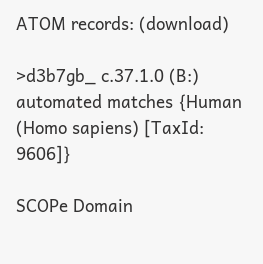ATOM records: (download)

>d3b7gb_ c.37.1.0 (B:) automated matches {Human (Homo sapiens) [TaxId: 9606]}

SCOPe Domain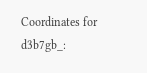Coordinates for d3b7gb_: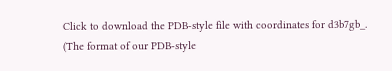Click to download the PDB-style file with coordinates for d3b7gb_.
(The format of our PDB-style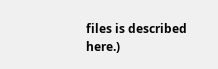files is described here.)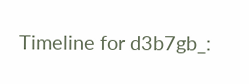Timeline for d3b7gb_: